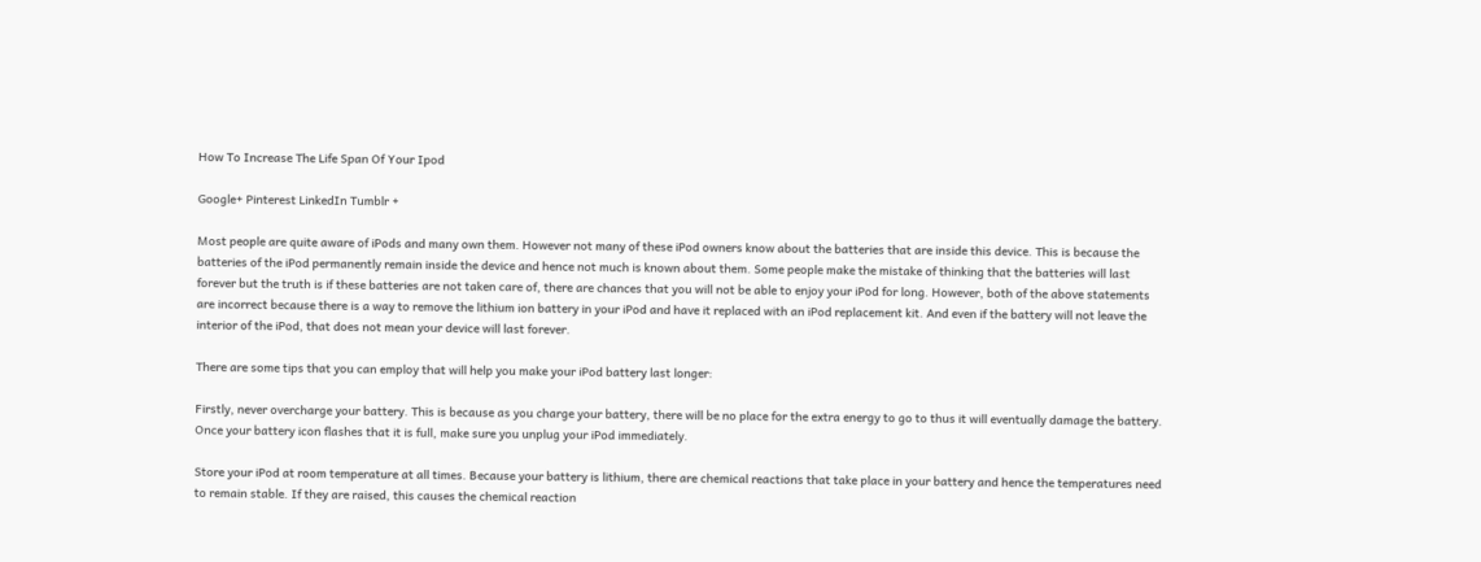How To Increase The Life Span Of Your Ipod

Google+ Pinterest LinkedIn Tumblr +

Most people are quite aware of iPods and many own them. However not many of these iPod owners know about the batteries that are inside this device. This is because the batteries of the iPod permanently remain inside the device and hence not much is known about them. Some people make the mistake of thinking that the batteries will last forever but the truth is if these batteries are not taken care of, there are chances that you will not be able to enjoy your iPod for long. However, both of the above statements are incorrect because there is a way to remove the lithium ion battery in your iPod and have it replaced with an iPod replacement kit. And even if the battery will not leave the interior of the iPod, that does not mean your device will last forever.

There are some tips that you can employ that will help you make your iPod battery last longer:

Firstly, never overcharge your battery. This is because as you charge your battery, there will be no place for the extra energy to go to thus it will eventually damage the battery. Once your battery icon flashes that it is full, make sure you unplug your iPod immediately.

Store your iPod at room temperature at all times. Because your battery is lithium, there are chemical reactions that take place in your battery and hence the temperatures need to remain stable. If they are raised, this causes the chemical reaction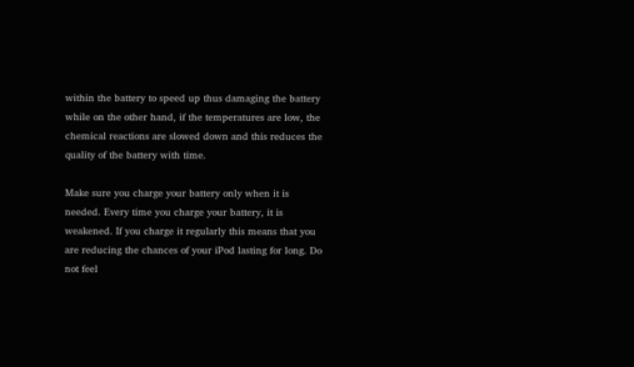within the battery to speed up thus damaging the battery while on the other hand, if the temperatures are low, the chemical reactions are slowed down and this reduces the quality of the battery with time.

Make sure you charge your battery only when it is needed. Every time you charge your battery, it is weakened. If you charge it regularly this means that you are reducing the chances of your iPod lasting for long. Do not feel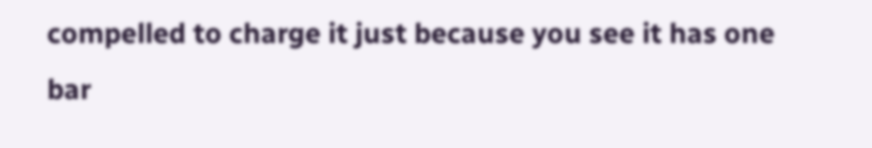compelled to charge it just because you see it has one bar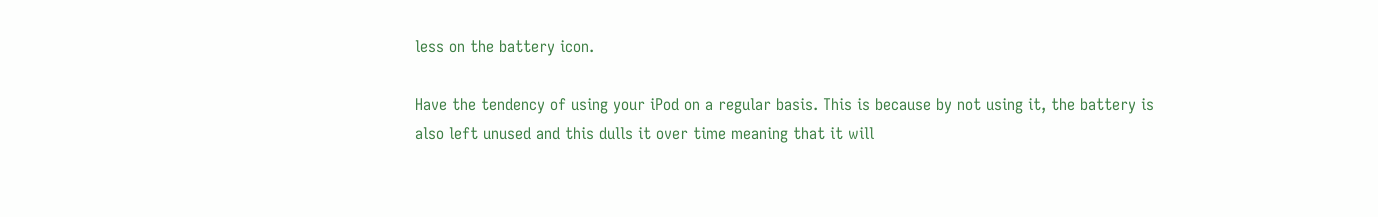less on the battery icon.

Have the tendency of using your iPod on a regular basis. This is because by not using it, the battery is also left unused and this dulls it over time meaning that it will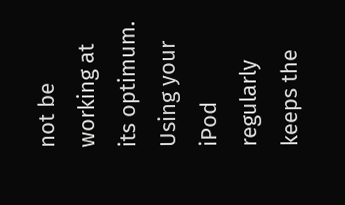not be working at its optimum. Using your iPod regularly keeps the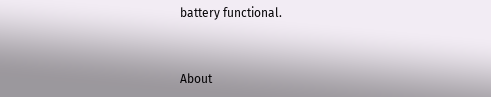battery functional.


About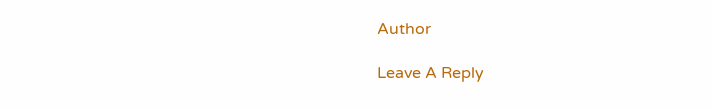Author

Leave A Reply